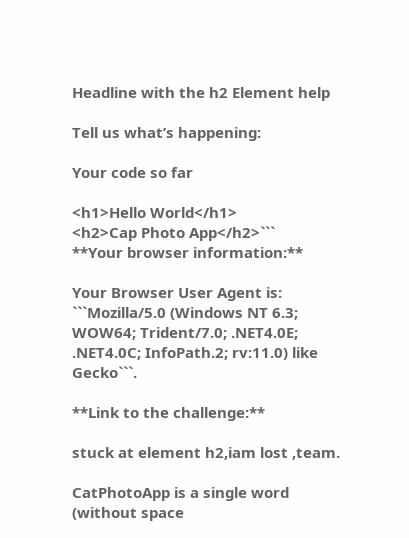Headline with the h2 Element help

Tell us what’s happening:

Your code so far

<h1>Hello World</h1>
<h2>Cap Photo App</h2>```
**Your browser information:**

Your Browser User Agent is: ```Mozilla/5.0 (Windows NT 6.3; WOW64; Trident/7.0; .NET4.0E; .NET4.0C; InfoPath.2; rv:11.0) like Gecko```.

**Link to the challenge:**

stuck at element h2,iam lost ,team.

CatPhotoApp is a single word (without space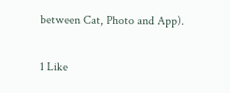between Cat, Photo and App).

1 Like